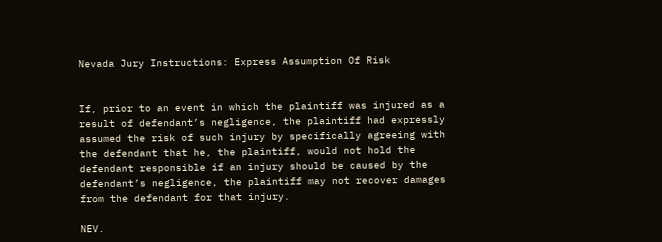Nevada Jury Instructions: Express Assumption Of Risk


If, prior to an event in which the plaintiff was injured as a result of defendant’s negligence, the plaintiff had expressly assumed the risk of such injury by specifically agreeing with the defendant that he, the plaintiff, would not hold the defendant responsible if an injury should be caused by the defendant’s negligence, the plaintiff may not recover damages from the defendant for that injury.

NEV.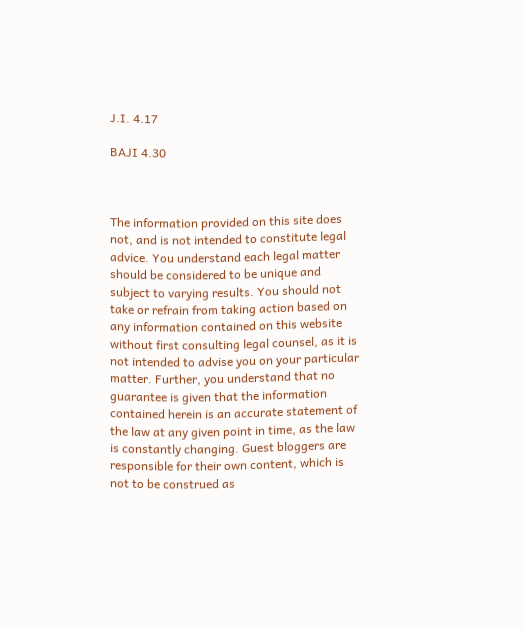J.I. 4.17

BAJI 4.30



The information provided on this site does not, and is not intended to constitute legal advice. You understand each legal matter should be considered to be unique and subject to varying results. You should not take or refrain from taking action based on any information contained on this website without first consulting legal counsel, as it is not intended to advise you on your particular matter. Further, you understand that no guarantee is given that the information contained herein is an accurate statement of the law at any given point in time, as the law is constantly changing. Guest bloggers are responsible for their own content, which is not to be construed as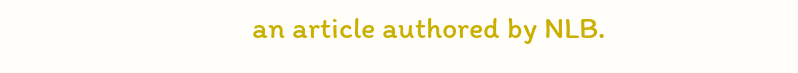an article authored by NLB.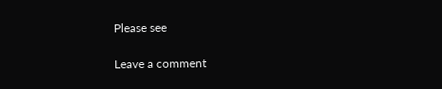Please see

Leave a comment